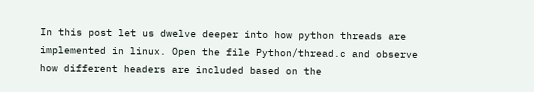In this post let us dwelve deeper into how python threads are implemented in linux. Open the file Python/thread.c and observe how different headers are included based on the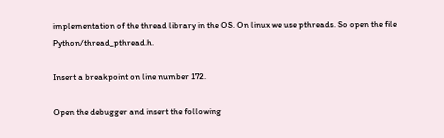implementation of the thread library in the OS. On linux we use pthreads. So open the file Python/thread_pthread.h.

Insert a breakpoint on line number 172.

Open the debugger and insert the following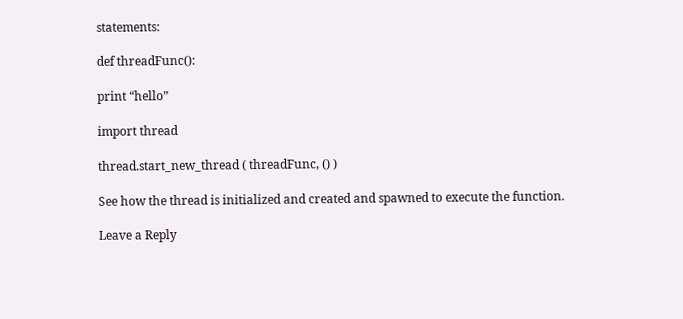statements:

def threadFunc():

print “hello”

import thread

thread.start_new_thread ( threadFunc, () )

See how the thread is initialized and created and spawned to execute the function.

Leave a Reply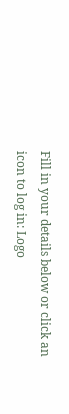Fill in your details below or click an icon to log in: Logo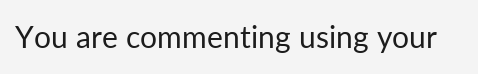You are commenting using your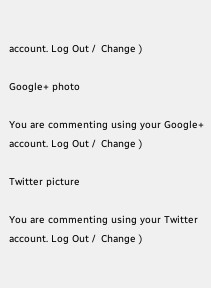account. Log Out /  Change )

Google+ photo

You are commenting using your Google+ account. Log Out /  Change )

Twitter picture

You are commenting using your Twitter account. Log Out /  Change )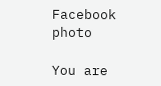Facebook photo

You are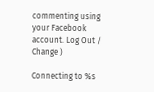commenting using your Facebook account. Log Out /  Change )

Connecting to %s